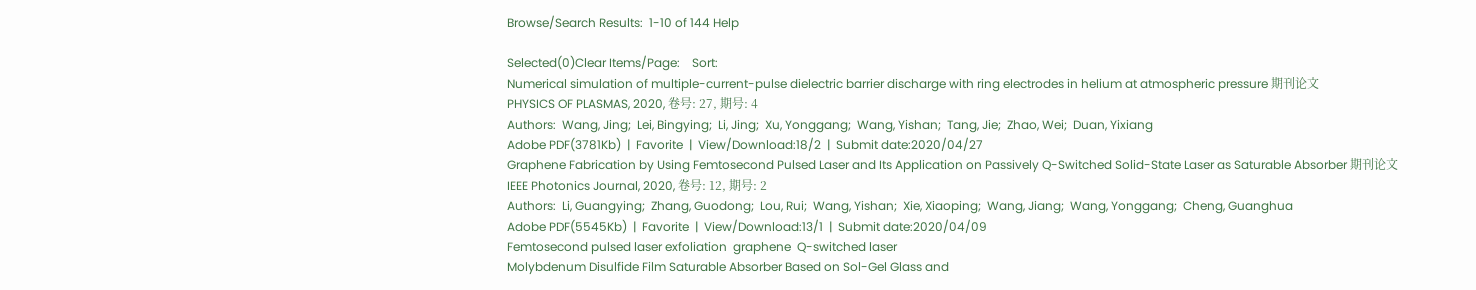Browse/Search Results:  1-10 of 144 Help

Selected(0)Clear Items/Page:    Sort:
Numerical simulation of multiple-current-pulse dielectric barrier discharge with ring electrodes in helium at atmospheric pressure 期刊论文
PHYSICS OF PLASMAS, 2020, 卷号: 27, 期号: 4
Authors:  Wang, Jing;  Lei, Bingying;  Li, Jing;  Xu, Yonggang;  Wang, Yishan;  Tang, Jie;  Zhao, Wei;  Duan, Yixiang
Adobe PDF(3781Kb)  |  Favorite  |  View/Download:18/2  |  Submit date:2020/04/27
Graphene Fabrication by Using Femtosecond Pulsed Laser and Its Application on Passively Q-Switched Solid-State Laser as Saturable Absorber 期刊论文
IEEE Photonics Journal, 2020, 卷号: 12, 期号: 2
Authors:  Li, Guangying;  Zhang, Guodong;  Lou, Rui;  Wang, Yishan;  Xie, Xiaoping;  Wang, Jiang;  Wang, Yonggang;  Cheng, Guanghua
Adobe PDF(5545Kb)  |  Favorite  |  View/Download:13/1  |  Submit date:2020/04/09
Femtosecond pulsed laser exfoliation  graphene  Q-switched laser
Molybdenum Disulfide Film Saturable Absorber Based on Sol-Gel Glass and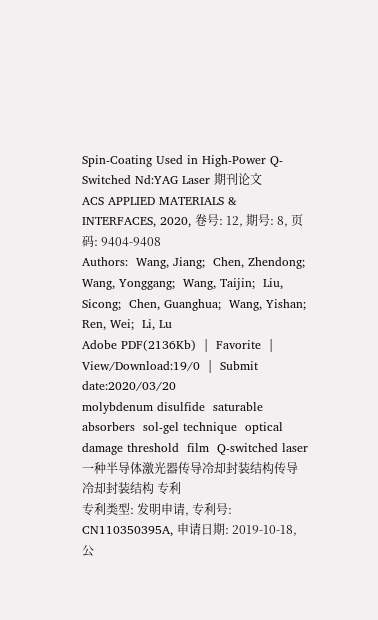Spin-Coating Used in High-Power Q-Switched Nd:YAG Laser 期刊论文
ACS APPLIED MATERIALS & INTERFACES, 2020, 卷号: 12, 期号: 8, 页码: 9404-9408
Authors:  Wang, Jiang;  Chen, Zhendong;  Wang, Yonggang;  Wang, Taijin;  Liu, Sicong;  Chen, Guanghua;  Wang, Yishan;  Ren, Wei;  Li, Lu
Adobe PDF(2136Kb)  |  Favorite  |  View/Download:19/0  |  Submit date:2020/03/20
molybdenum disulfide  saturable absorbers  sol-gel technique  optical damage threshold  film  Q-switched laser
一种半导体激光器传导冷却封装结构传导冷却封装结构 专利
专利类型: 发明申请, 专利号: CN110350395A, 申请日期: 2019-10-18, 公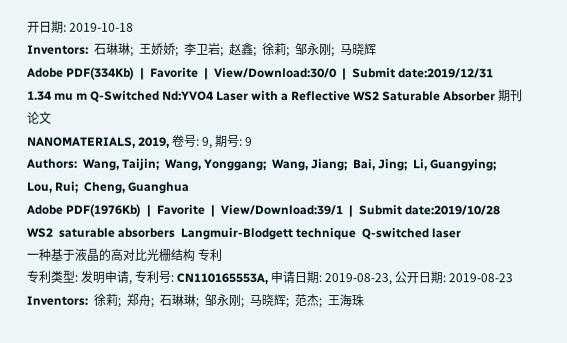开日期: 2019-10-18
Inventors:  石琳琳;  王娇娇;  李卫岩;  赵鑫;  徐莉;  邹永刚;  马晓辉
Adobe PDF(334Kb)  |  Favorite  |  View/Download:30/0  |  Submit date:2019/12/31
1.34 mu m Q-Switched Nd:YVO4 Laser with a Reflective WS2 Saturable Absorber 期刊论文
NANOMATERIALS, 2019, 卷号: 9, 期号: 9
Authors:  Wang, Taijin;  Wang, Yonggang;  Wang, Jiang;  Bai, Jing;  Li, Guangying;  Lou, Rui;  Cheng, Guanghua
Adobe PDF(1976Kb)  |  Favorite  |  View/Download:39/1  |  Submit date:2019/10/28
WS2  saturable absorbers  Langmuir-Blodgett technique  Q-switched laser
一种基于液晶的高对比光栅结构 专利
专利类型: 发明申请, 专利号: CN110165553A, 申请日期: 2019-08-23, 公开日期: 2019-08-23
Inventors:  徐莉;  郑舟;  石琳琳;  邹永刚;  马晓辉;  范杰;  王海珠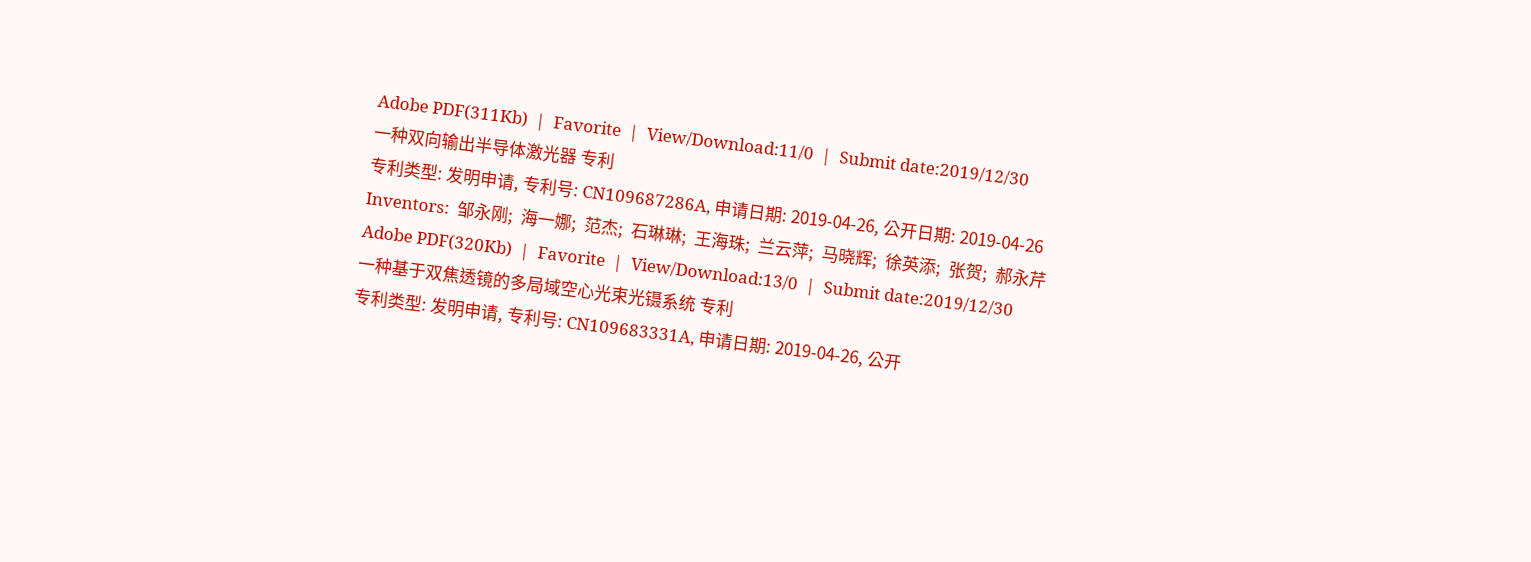Adobe PDF(311Kb)  |  Favorite  |  View/Download:11/0  |  Submit date:2019/12/30
一种双向输出半导体激光器 专利
专利类型: 发明申请, 专利号: CN109687286A, 申请日期: 2019-04-26, 公开日期: 2019-04-26
Inventors:  邹永刚;  海一娜;  范杰;  石琳琳;  王海珠;  兰云萍;  马晓辉;  徐英添;  张贺;  郝永芹
Adobe PDF(320Kb)  |  Favorite  |  View/Download:13/0  |  Submit date:2019/12/30
一种基于双焦透镜的多局域空心光束光镊系统 专利
专利类型: 发明申请, 专利号: CN109683331A, 申请日期: 2019-04-26, 公开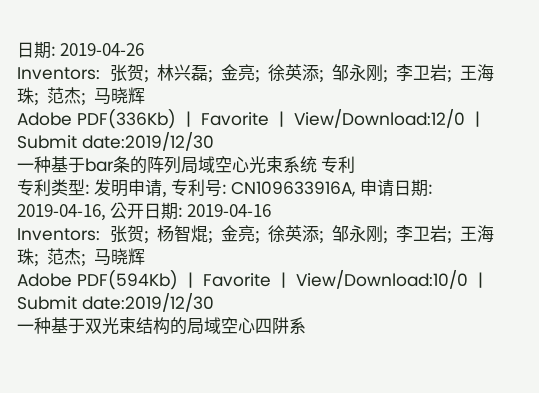日期: 2019-04-26
Inventors:  张贺;  林兴磊;  金亮;  徐英添;  邹永刚;  李卫岩;  王海珠;  范杰;  马晓辉
Adobe PDF(336Kb)  |  Favorite  |  View/Download:12/0  |  Submit date:2019/12/30
一种基于bar条的阵列局域空心光束系统 专利
专利类型: 发明申请, 专利号: CN109633916A, 申请日期: 2019-04-16, 公开日期: 2019-04-16
Inventors:  张贺;  杨智焜;  金亮;  徐英添;  邹永刚;  李卫岩;  王海珠;  范杰;  马晓辉
Adobe PDF(594Kb)  |  Favorite  |  View/Download:10/0  |  Submit date:2019/12/30
一种基于双光束结构的局域空心四阱系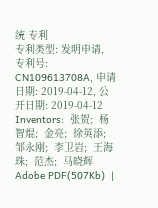统 专利
专利类型: 发明申请, 专利号: CN109613708A, 申请日期: 2019-04-12, 公开日期: 2019-04-12
Inventors:  张贺;  杨智焜;  金亮;  徐英添;  邹永刚;  李卫岩;  王海珠;  范杰;  马晓辉
Adobe PDF(507Kb)  |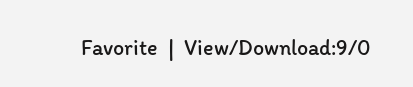Favorite  |  View/Download:9/0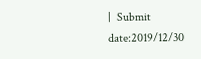|  Submit date:2019/12/30